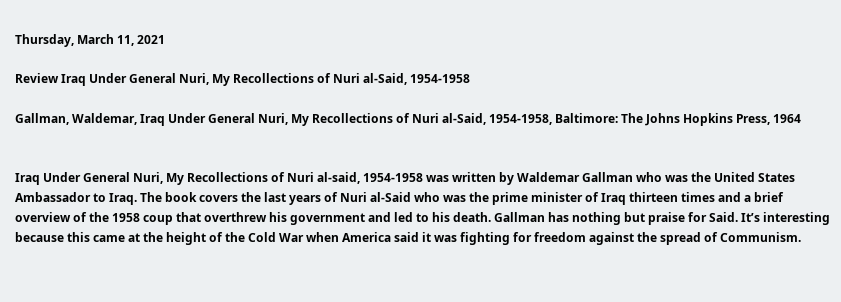Thursday, March 11, 2021

Review Iraq Under General Nuri, My Recollections of Nuri al-Said, 1954-1958

Gallman, Waldemar, Iraq Under General Nuri, My Recollections of Nuri al-Said, 1954-1958, Baltimore: The Johns Hopkins Press, 1964


Iraq Under General Nuri, My Recollections of Nuri al-said, 1954-1958 was written by Waldemar Gallman who was the United States Ambassador to Iraq. The book covers the last years of Nuri al-Said who was the prime minister of Iraq thirteen times and a brief overview of the 1958 coup that overthrew his government and led to his death. Gallman has nothing but praise for Said. It’s interesting because this came at the height of the Cold War when America said it was fighting for freedom against the spread of Communism.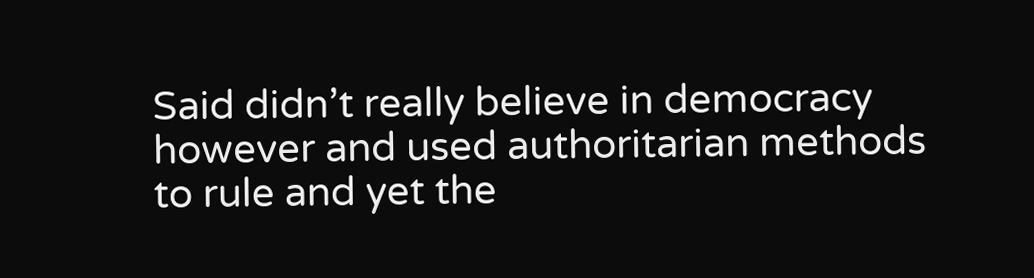Said didn’t really believe in democracy however and used authoritarian methods to rule and yet the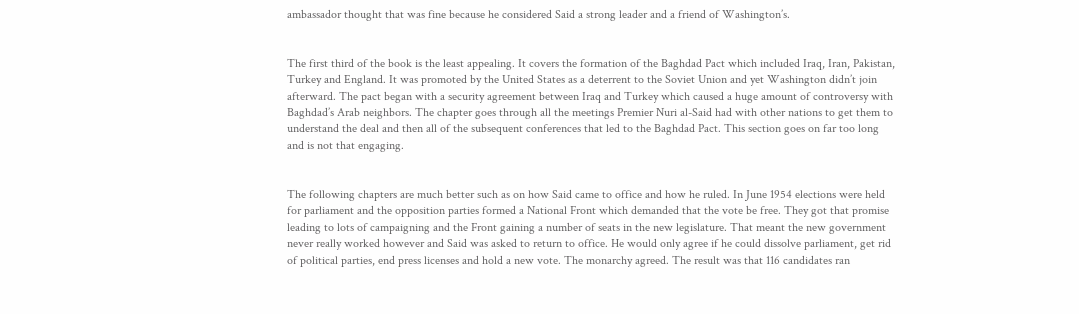ambassador thought that was fine because he considered Said a strong leader and a friend of Washington’s.


The first third of the book is the least appealing. It covers the formation of the Baghdad Pact which included Iraq, Iran, Pakistan, Turkey and England. It was promoted by the United States as a deterrent to the Soviet Union and yet Washington didn’t join afterward. The pact began with a security agreement between Iraq and Turkey which caused a huge amount of controversy with Baghdad’s Arab neighbors. The chapter goes through all the meetings Premier Nuri al-Said had with other nations to get them to understand the deal and then all of the subsequent conferences that led to the Baghdad Pact. This section goes on far too long and is not that engaging.


The following chapters are much better such as on how Said came to office and how he ruled. In June 1954 elections were held for parliament and the opposition parties formed a National Front which demanded that the vote be free. They got that promise leading to lots of campaigning and the Front gaining a number of seats in the new legislature. That meant the new government never really worked however and Said was asked to return to office. He would only agree if he could dissolve parliament, get rid of political parties, end press licenses and hold a new vote. The monarchy agreed. The result was that 116 candidates ran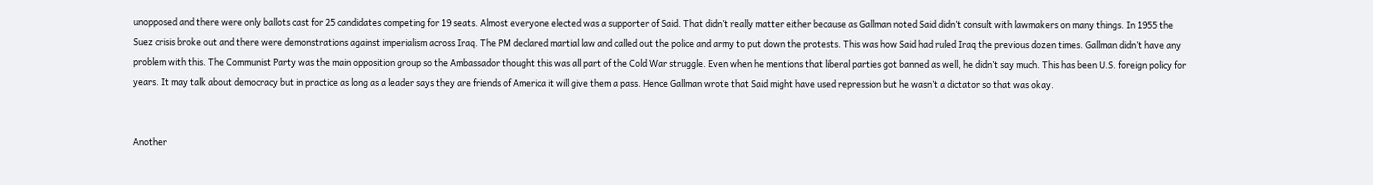unopposed and there were only ballots cast for 25 candidates competing for 19 seats. Almost everyone elected was a supporter of Said. That didn’t really matter either because as Gallman noted Said didn’t consult with lawmakers on many things. In 1955 the Suez crisis broke out and there were demonstrations against imperialism across Iraq. The PM declared martial law and called out the police and army to put down the protests. This was how Said had ruled Iraq the previous dozen times. Gallman didn’t have any problem with this. The Communist Party was the main opposition group so the Ambassador thought this was all part of the Cold War struggle. Even when he mentions that liberal parties got banned as well, he didn’t say much. This has been U.S. foreign policy for years. It may talk about democracy but in practice as long as a leader says they are friends of America it will give them a pass. Hence Gallman wrote that Said might have used repression but he wasn’t a dictator so that was okay.


Another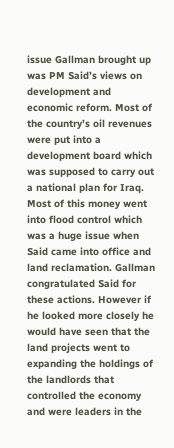issue Gallman brought up was PM Said’s views on development and economic reform. Most of the country’s oil revenues were put into a development board which was supposed to carry out a national plan for Iraq. Most of this money went into flood control which was a huge issue when Said came into office and land reclamation. Gallman congratulated Said for these actions. However if he looked more closely he would have seen that the land projects went to expanding the holdings of the landlords that controlled the economy and were leaders in the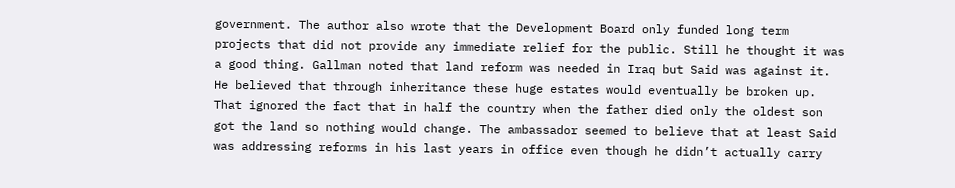government. The author also wrote that the Development Board only funded long term projects that did not provide any immediate relief for the public. Still he thought it was a good thing. Gallman noted that land reform was needed in Iraq but Said was against it. He believed that through inheritance these huge estates would eventually be broken up. That ignored the fact that in half the country when the father died only the oldest son got the land so nothing would change. The ambassador seemed to believe that at least Said was addressing reforms in his last years in office even though he didn’t actually carry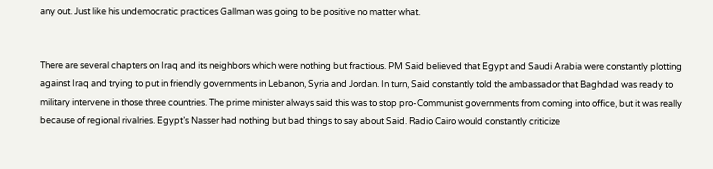any out. Just like his undemocratic practices Gallman was going to be positive no matter what.


There are several chapters on Iraq and its neighbors which were nothing but fractious. PM Said believed that Egypt and Saudi Arabia were constantly plotting against Iraq and trying to put in friendly governments in Lebanon, Syria and Jordan. In turn, Said constantly told the ambassador that Baghdad was ready to military intervene in those three countries. The prime minister always said this was to stop pro-Communist governments from coming into office, but it was really because of regional rivalries. Egypt’s Nasser had nothing but bad things to say about Said. Radio Cairo would constantly criticize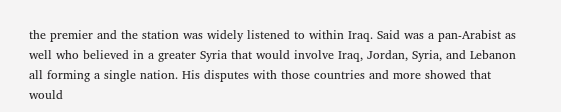the premier and the station was widely listened to within Iraq. Said was a pan-Arabist as well who believed in a greater Syria that would involve Iraq, Jordan, Syria, and Lebanon all forming a single nation. His disputes with those countries and more showed that would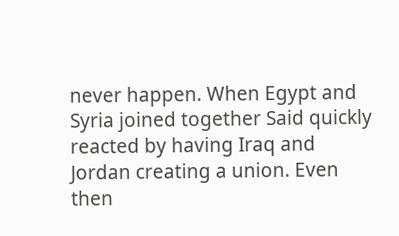never happen. When Egypt and Syria joined together Said quickly reacted by having Iraq and Jordan creating a union. Even then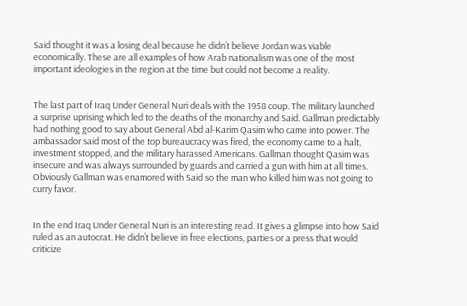Said thought it was a losing deal because he didn’t believe Jordan was viable economically. These are all examples of how Arab nationalism was one of the most important ideologies in the region at the time but could not become a reality.


The last part of Iraq Under General Nuri deals with the 1958 coup. The military launched a surprise uprising which led to the deaths of the monarchy and Said. Gallman predictably had nothing good to say about General Abd al-Karim Qasim who came into power. The ambassador said most of the top bureaucracy was fired, the economy came to a halt, investment stopped, and the military harassed Americans. Gallman thought Qasim was insecure and was always surrounded by guards and carried a gun with him at all times. Obviously Gallman was enamored with Said so the man who killed him was not going to curry favor.


In the end Iraq Under General Nuri is an interesting read. It gives a glimpse into how Said ruled as an autocrat. He didn’t believe in free elections, parties or a press that would criticize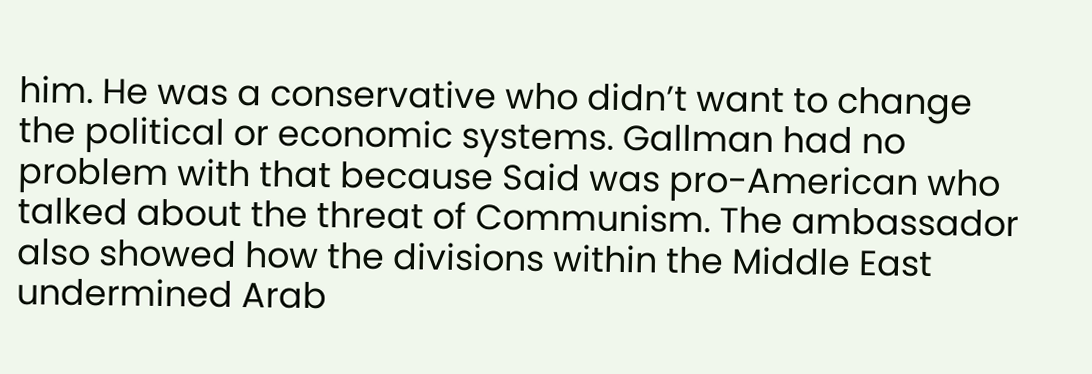him. He was a conservative who didn’t want to change the political or economic systems. Gallman had no problem with that because Said was pro-American who talked about the threat of Communism. The ambassador also showed how the divisions within the Middle East undermined Arab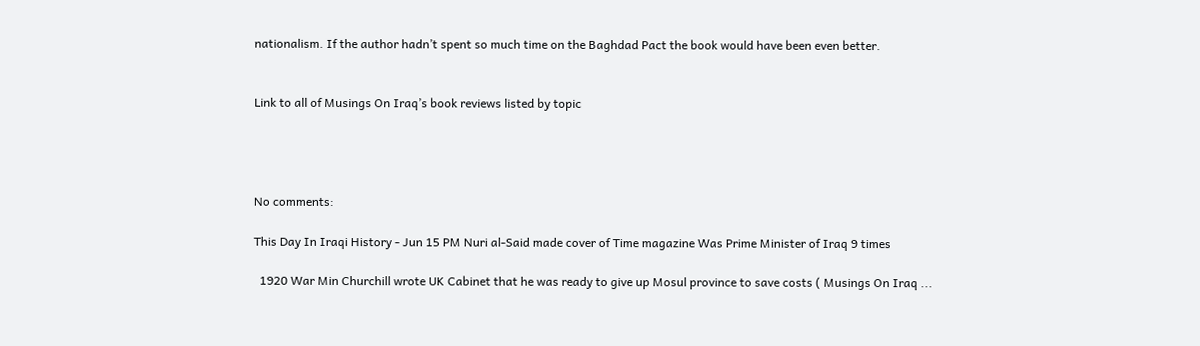nationalism. If the author hadn’t spent so much time on the Baghdad Pact the book would have been even better.


Link to all of Musings On Iraq’s book reviews listed by topic




No comments:

This Day In Iraqi History - Jun 15 PM Nuri al-Said made cover of Time magazine Was Prime Minister of Iraq 9 times

  1920 War Min Churchill wrote UK Cabinet that he was ready to give up Mosul province to save costs ( Musings On Iraq ...